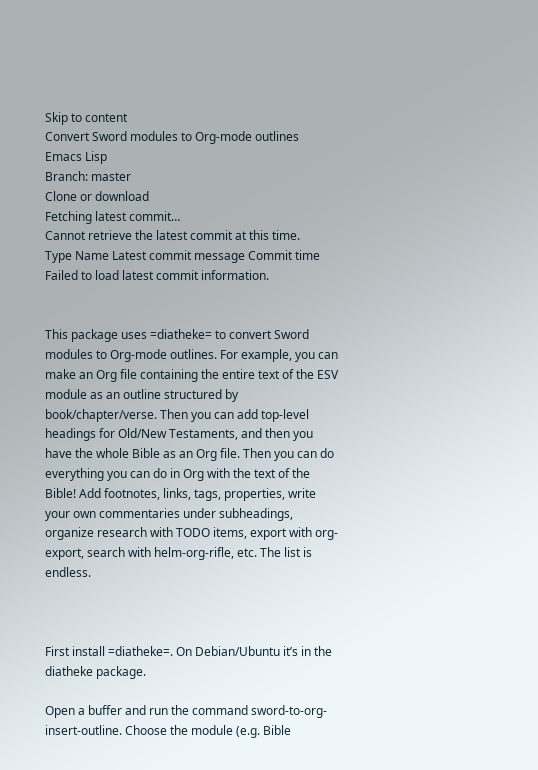Skip to content
Convert Sword modules to Org-mode outlines
Emacs Lisp
Branch: master
Clone or download
Fetching latest commit…
Cannot retrieve the latest commit at this time.
Type Name Latest commit message Commit time
Failed to load latest commit information.


This package uses =diatheke= to convert Sword modules to Org-mode outlines. For example, you can make an Org file containing the entire text of the ESV module as an outline structured by book/chapter/verse. Then you can add top-level headings for Old/New Testaments, and then you have the whole Bible as an Org file. Then you can do everything you can do in Org with the text of the Bible! Add footnotes, links, tags, properties, write your own commentaries under subheadings, organize research with TODO items, export with org-export, search with helm-org-rifle, etc. The list is endless.



First install =diatheke=. On Debian/Ubuntu it’s in the diatheke package.

Open a buffer and run the command sword-to-org-insert-outline. Choose the module (e.g. Bible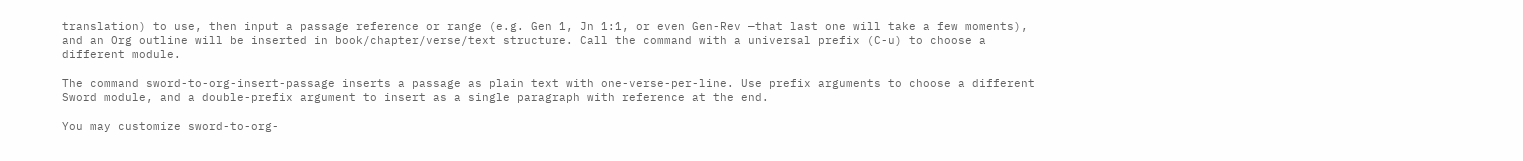translation) to use, then input a passage reference or range (e.g. Gen 1, Jn 1:1, or even Gen-Rev —that last one will take a few moments), and an Org outline will be inserted in book/chapter/verse/text structure. Call the command with a universal prefix (C-u) to choose a different module.

The command sword-to-org-insert-passage inserts a passage as plain text with one-verse-per-line. Use prefix arguments to choose a different Sword module, and a double-prefix argument to insert as a single paragraph with reference at the end.

You may customize sword-to-org-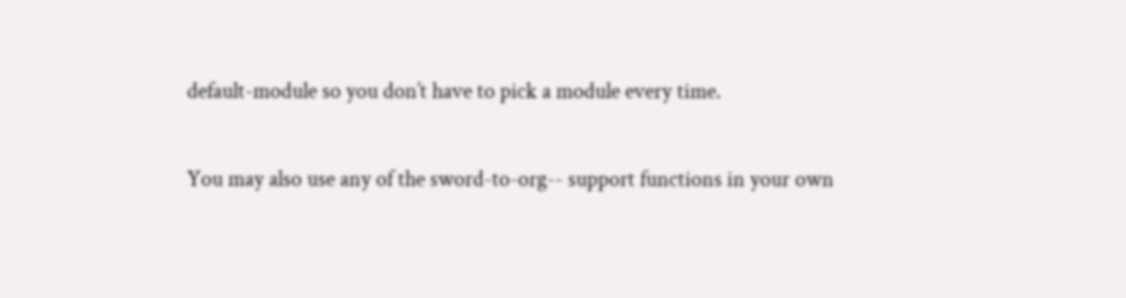default-module so you don’t have to pick a module every time.

You may also use any of the sword-to-org-- support functions in your own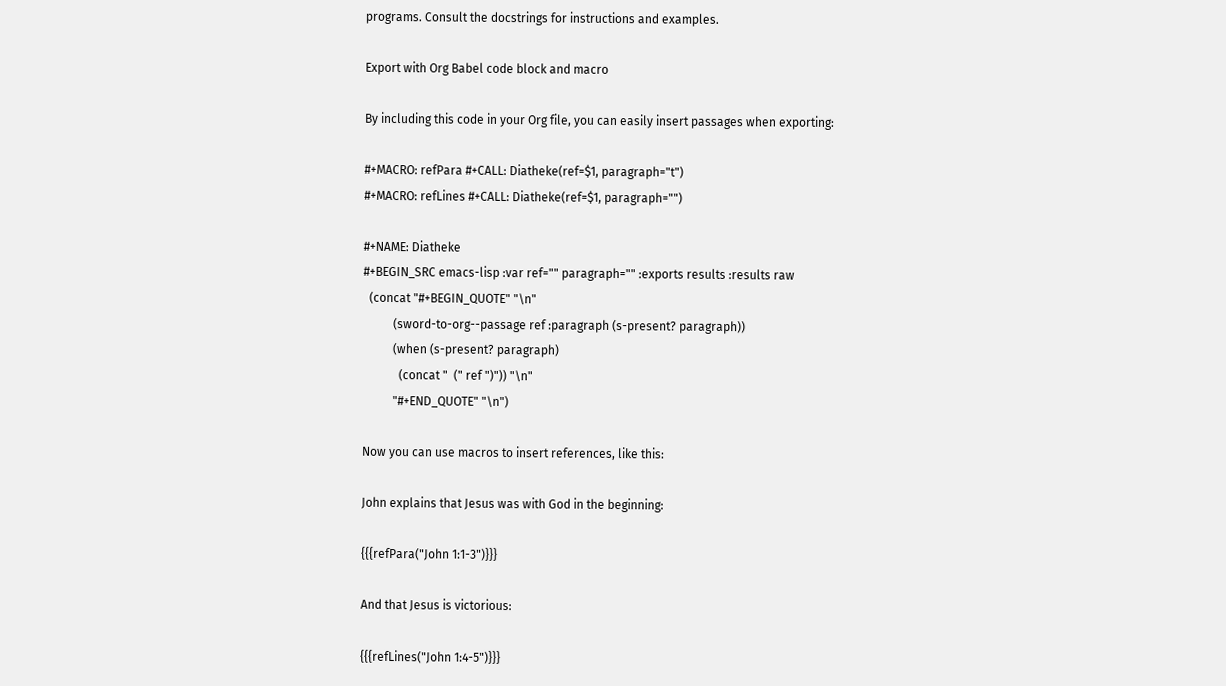programs. Consult the docstrings for instructions and examples.

Export with Org Babel code block and macro

By including this code in your Org file, you can easily insert passages when exporting:

#+MACRO: refPara #+CALL: Diatheke(ref=$1, paragraph="t")
#+MACRO: refLines #+CALL: Diatheke(ref=$1, paragraph="")

#+NAME: Diatheke
#+BEGIN_SRC emacs-lisp :var ref="" paragraph="" :exports results :results raw
  (concat "#+BEGIN_QUOTE" "\n"
          (sword-to-org--passage ref :paragraph (s-present? paragraph))
          (when (s-present? paragraph)
            (concat "  (" ref ")")) "\n"
          "#+END_QUOTE" "\n")

Now you can use macros to insert references, like this:

John explains that Jesus was with God in the beginning:

{{{refPara("John 1:1-3")}}}

And that Jesus is victorious:

{{{refLines("John 1:4-5")}}}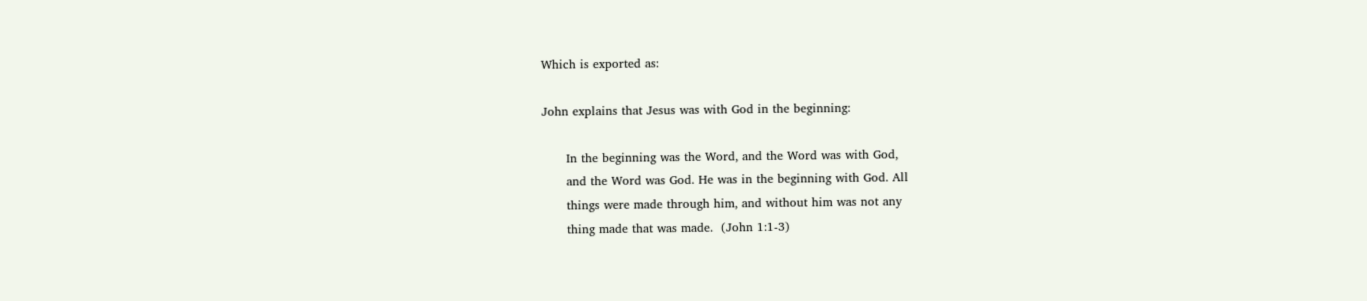Which is exported as:

John explains that Jesus was with God in the beginning:

      In the beginning was the Word, and the Word was with God,
      and the Word was God. He was in the beginning with God. All
      things were made through him, and without him was not any
      thing made that was made.  (John 1:1-3)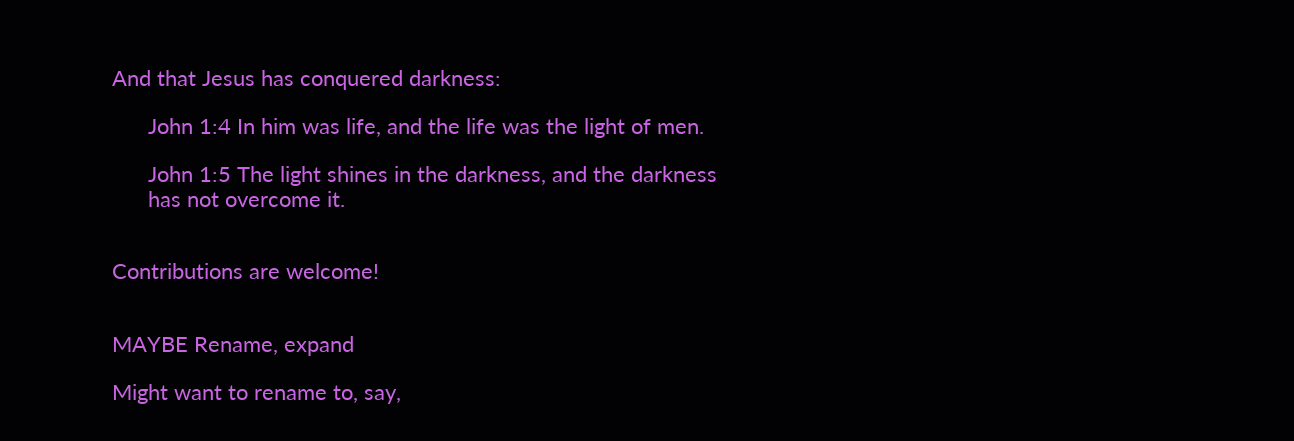And that Jesus has conquered darkness:

      John 1:4 In him was life, and the life was the light of men.

      John 1:5 The light shines in the darkness, and the darkness
      has not overcome it.


Contributions are welcome!


MAYBE Rename, expand

Might want to rename to, say,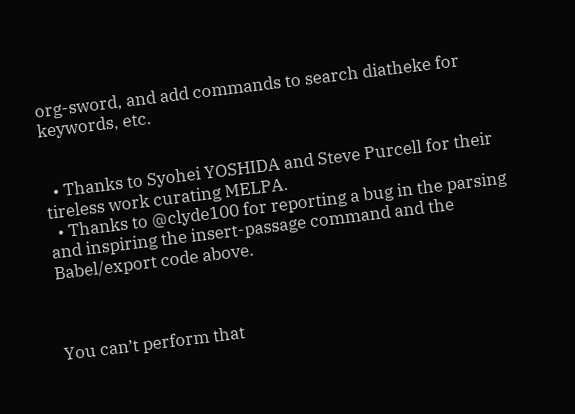org-sword, and add commands to search diatheke for keywords, etc.


  • Thanks to Syohei YOSHIDA and Steve Purcell for their tireless work curating MELPA.
  • Thanks to @clyde100 for reporting a bug in the parsing and inspiring the insert-passage command and the Babel/export code above.



You can’t perform that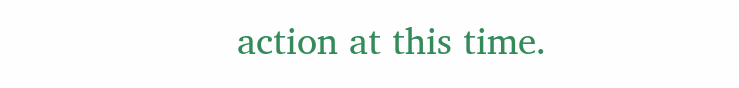action at this time.